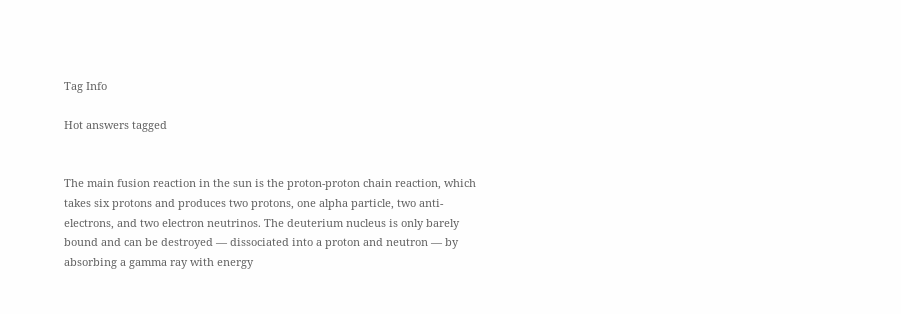Tag Info

Hot answers tagged


The main fusion reaction in the sun is the proton-proton chain reaction, which takes six protons and produces two protons, one alpha particle, two anti-electrons, and two electron neutrinos. The deuterium nucleus is only barely bound and can be destroyed — dissociated into a proton and neutron — by absorbing a gamma ray with energy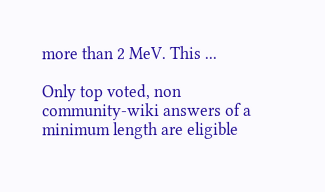more than 2 MeV. This ...

Only top voted, non community-wiki answers of a minimum length are eligible